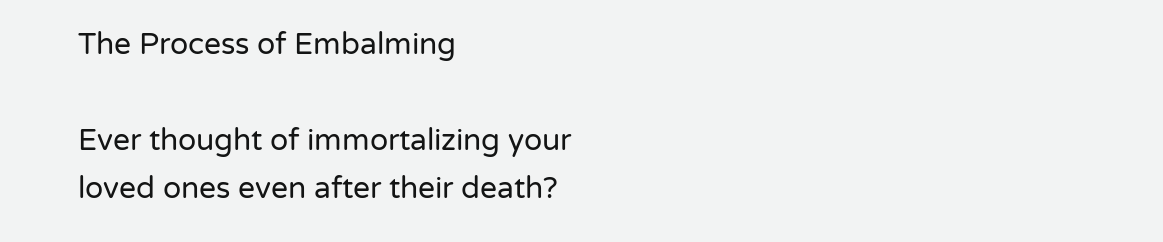The Process of Embalming

Ever thought of immortalizing your loved ones even after their death?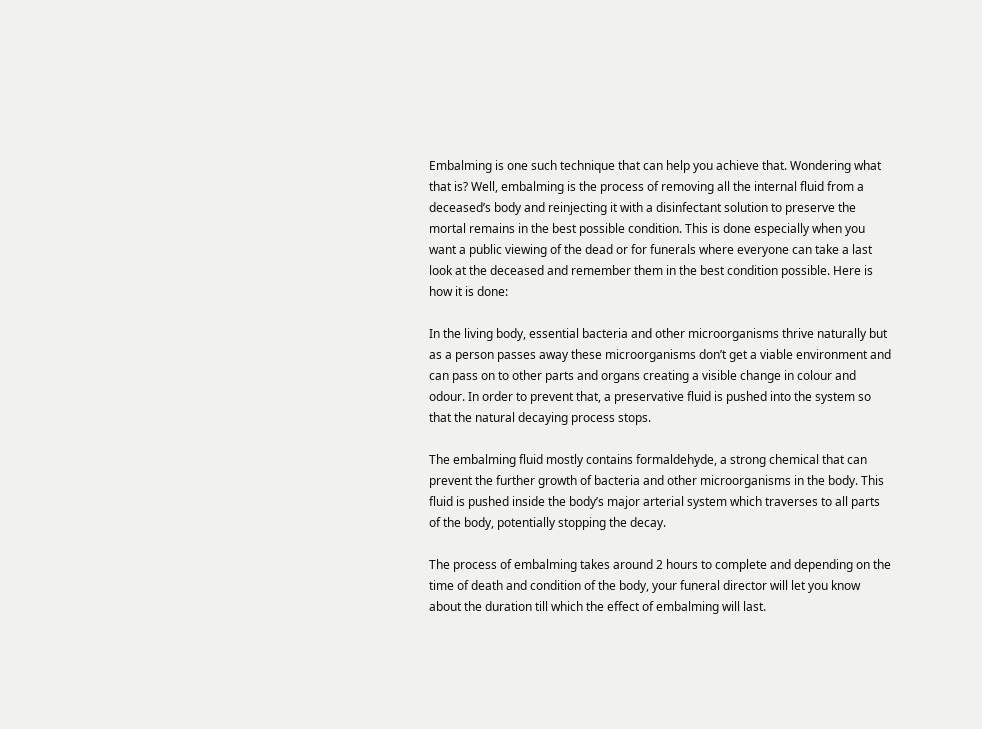Embalming is one such technique that can help you achieve that. Wondering what that is? Well, embalming is the process of removing all the internal fluid from a deceased’s body and reinjecting it with a disinfectant solution to preserve the mortal remains in the best possible condition. This is done especially when you want a public viewing of the dead or for funerals where everyone can take a last look at the deceased and remember them in the best condition possible. Here is how it is done:

In the living body, essential bacteria and other microorganisms thrive naturally but as a person passes away these microorganisms don’t get a viable environment and can pass on to other parts and organs creating a visible change in colour and odour. In order to prevent that, a preservative fluid is pushed into the system so that the natural decaying process stops.

The embalming fluid mostly contains formaldehyde, a strong chemical that can prevent the further growth of bacteria and other microorganisms in the body. This fluid is pushed inside the body’s major arterial system which traverses to all parts of the body, potentially stopping the decay.

The process of embalming takes around 2 hours to complete and depending on the time of death and condition of the body, your funeral director will let you know about the duration till which the effect of embalming will last.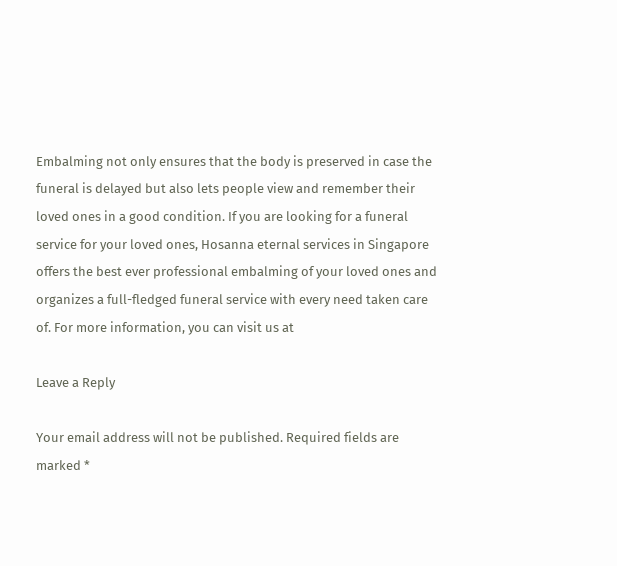Embalming not only ensures that the body is preserved in case the funeral is delayed but also lets people view and remember their loved ones in a good condition. If you are looking for a funeral service for your loved ones, Hosanna eternal services in Singapore offers the best ever professional embalming of your loved ones and organizes a full-fledged funeral service with every need taken care of. For more information, you can visit us at

Leave a Reply

Your email address will not be published. Required fields are marked *